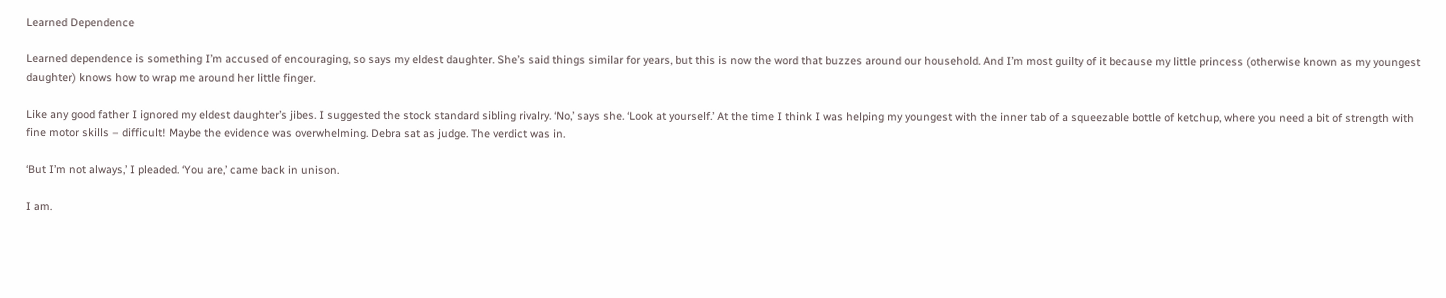Learned Dependence

Learned dependence is something I’m accused of encouraging, so says my eldest daughter. She’s said things similar for years, but this is now the word that buzzes around our household. And I’m most guilty of it because my little princess (otherwise known as my youngest daughter) knows how to wrap me around her little finger.

Like any good father I ignored my eldest daughter’s jibes. I suggested the stock standard sibling rivalry. ‘No,’ says she. ‘Look at yourself.’ At the time I think I was helping my youngest with the inner tab of a squeezable bottle of ketchup, where you need a bit of strength with fine motor skills – difficult! Maybe the evidence was overwhelming. Debra sat as judge. The verdict was in.

‘But I’m not always,’ I pleaded. ‘You are,’ came back in unison.

I am.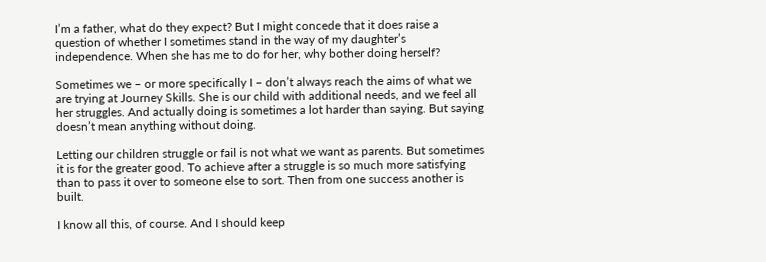I’m a father, what do they expect? But I might concede that it does raise a question of whether I sometimes stand in the way of my daughter’s independence. When she has me to do for her, why bother doing herself?

Sometimes we – or more specifically I – don’t always reach the aims of what we are trying at Journey Skills. She is our child with additional needs, and we feel all her struggles. And actually doing is sometimes a lot harder than saying. But saying doesn’t mean anything without doing.

Letting our children struggle or fail is not what we want as parents. But sometimes it is for the greater good. To achieve after a struggle is so much more satisfying than to pass it over to someone else to sort. Then from one success another is built.

I know all this, of course. And I should keep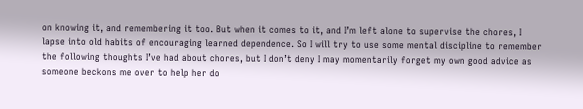on knowing it, and remembering it too. But when it comes to it, and I’m left alone to supervise the chores, I lapse into old habits of encouraging learned dependence. So I will try to use some mental discipline to remember the following thoughts I’ve had about chores, but I don’t deny I may momentarily forget my own good advice as someone beckons me over to help her do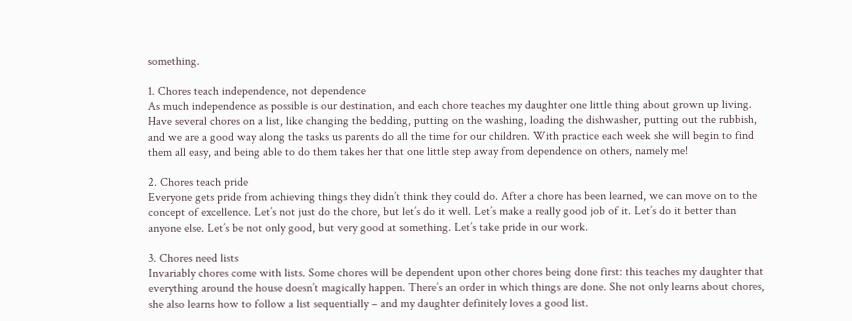something.

1. Chores teach independence, not dependence
As much independence as possible is our destination, and each chore teaches my daughter one little thing about grown up living. Have several chores on a list, like changing the bedding, putting on the washing, loading the dishwasher, putting out the rubbish, and we are a good way along the tasks us parents do all the time for our children. With practice each week she will begin to find them all easy, and being able to do them takes her that one little step away from dependence on others, namely me!

2. Chores teach pride
Everyone gets pride from achieving things they didn’t think they could do. After a chore has been learned, we can move on to the concept of excellence. Let’s not just do the chore, but let’s do it well. Let’s make a really good job of it. Let’s do it better than anyone else. Let’s be not only good, but very good at something. Let’s take pride in our work.

3. Chores need lists
Invariably chores come with lists. Some chores will be dependent upon other chores being done first: this teaches my daughter that everything around the house doesn’t magically happen. There’s an order in which things are done. She not only learns about chores, she also learns how to follow a list sequentially – and my daughter definitely loves a good list.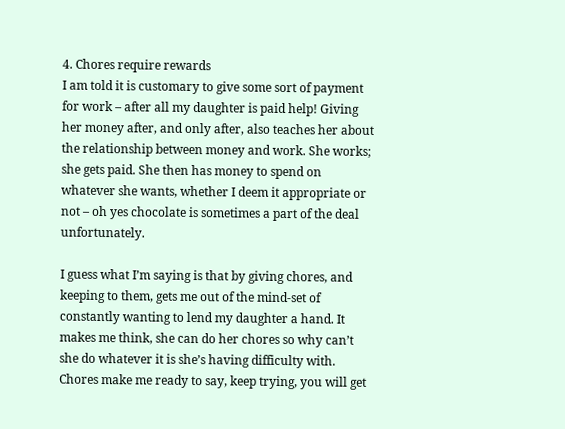4. Chores require rewards
I am told it is customary to give some sort of payment for work – after all my daughter is paid help! Giving her money after, and only after, also teaches her about the relationship between money and work. She works; she gets paid. She then has money to spend on whatever she wants, whether I deem it appropriate or not – oh yes chocolate is sometimes a part of the deal unfortunately.

I guess what I’m saying is that by giving chores, and keeping to them, gets me out of the mind-set of constantly wanting to lend my daughter a hand. It makes me think, she can do her chores so why can’t she do whatever it is she’s having difficulty with. Chores make me ready to say, keep trying, you will get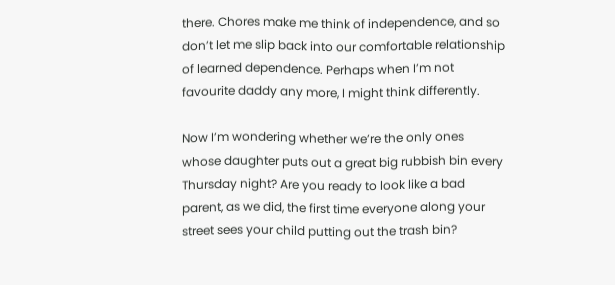there. Chores make me think of independence, and so don’t let me slip back into our comfortable relationship of learned dependence. Perhaps when I’m not favourite daddy any more, I might think differently.

Now I’m wondering whether we’re the only ones whose daughter puts out a great big rubbish bin every Thursday night? Are you ready to look like a bad parent, as we did, the first time everyone along your street sees your child putting out the trash bin?